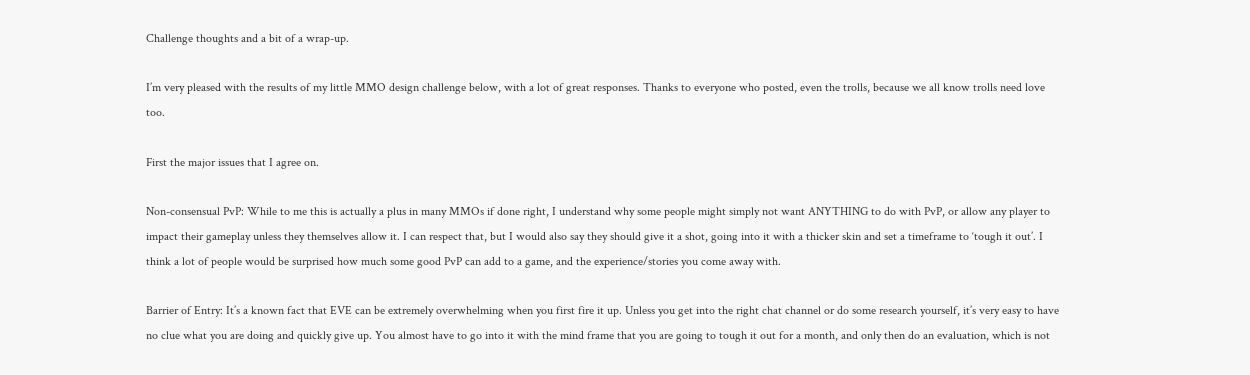Challenge thoughts and a bit of a wrap-up.

I’m very pleased with the results of my little MMO design challenge below, with a lot of great responses. Thanks to everyone who posted, even the trolls, because we all know trolls need love too.

First the major issues that I agree on.

Non-consensual PvP: While to me this is actually a plus in many MMOs if done right, I understand why some people might simply not want ANYTHING to do with PvP, or allow any player to impact their gameplay unless they themselves allow it. I can respect that, but I would also say they should give it a shot, going into it with a thicker skin and set a timeframe to ‘tough it out’. I think a lot of people would be surprised how much some good PvP can add to a game, and the experience/stories you come away with.

Barrier of Entry: It’s a known fact that EVE can be extremely overwhelming when you first fire it up. Unless you get into the right chat channel or do some research yourself, it’s very easy to have no clue what you are doing and quickly give up. You almost have to go into it with the mind frame that you are going to tough it out for a month, and only then do an evaluation, which is not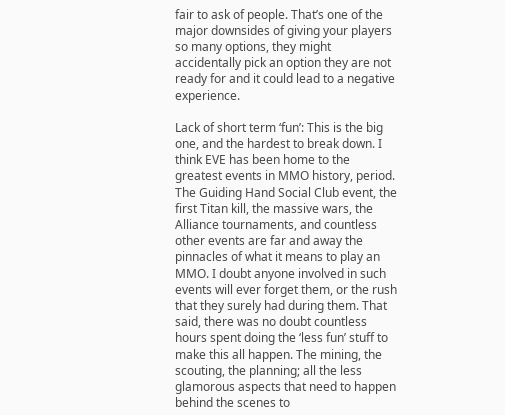fair to ask of people. That’s one of the major downsides of giving your players so many options, they might accidentally pick an option they are not ready for and it could lead to a negative experience.

Lack of short term ‘fun’: This is the big one, and the hardest to break down. I think EVE has been home to the greatest events in MMO history, period. The Guiding Hand Social Club event, the first Titan kill, the massive wars, the Alliance tournaments, and countless other events are far and away the pinnacles of what it means to play an MMO. I doubt anyone involved in such events will ever forget them, or the rush that they surely had during them. That said, there was no doubt countless hours spent doing the ‘less fun’ stuff to make this all happen. The mining, the scouting, the planning; all the less glamorous aspects that need to happen behind the scenes to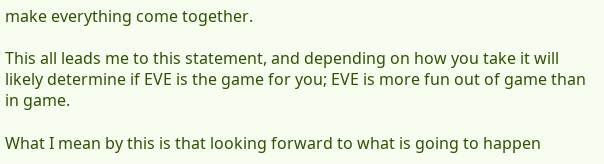make everything come together.

This all leads me to this statement, and depending on how you take it will likely determine if EVE is the game for you; EVE is more fun out of game than in game.

What I mean by this is that looking forward to what is going to happen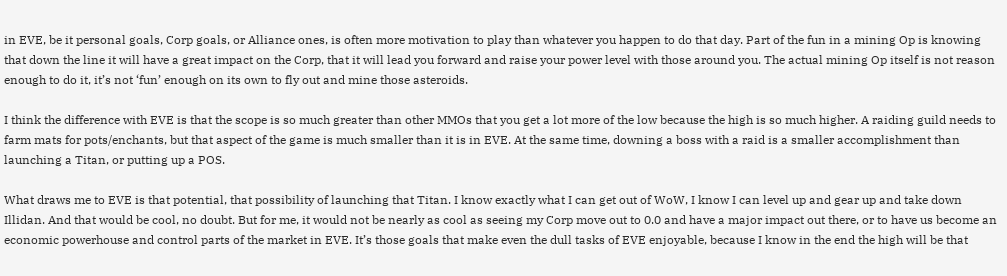in EVE, be it personal goals, Corp goals, or Alliance ones, is often more motivation to play than whatever you happen to do that day. Part of the fun in a mining Op is knowing that down the line it will have a great impact on the Corp, that it will lead you forward and raise your power level with those around you. The actual mining Op itself is not reason enough to do it, it’s not ‘fun’ enough on its own to fly out and mine those asteroids.

I think the difference with EVE is that the scope is so much greater than other MMOs that you get a lot more of the low because the high is so much higher. A raiding guild needs to farm mats for pots/enchants, but that aspect of the game is much smaller than it is in EVE. At the same time, downing a boss with a raid is a smaller accomplishment than launching a Titan, or putting up a POS.

What draws me to EVE is that potential, that possibility of launching that Titan. I know exactly what I can get out of WoW, I know I can level up and gear up and take down Illidan. And that would be cool, no doubt. But for me, it would not be nearly as cool as seeing my Corp move out to 0.0 and have a major impact out there, or to have us become an economic powerhouse and control parts of the market in EVE. It’s those goals that make even the dull tasks of EVE enjoyable, because I know in the end the high will be that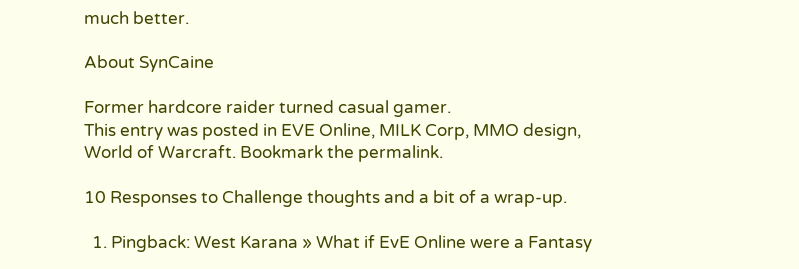much better.

About SynCaine

Former hardcore raider turned casual gamer.
This entry was posted in EVE Online, MILK Corp, MMO design, World of Warcraft. Bookmark the permalink.

10 Responses to Challenge thoughts and a bit of a wrap-up.

  1. Pingback: West Karana » What if EvE Online were a Fantasy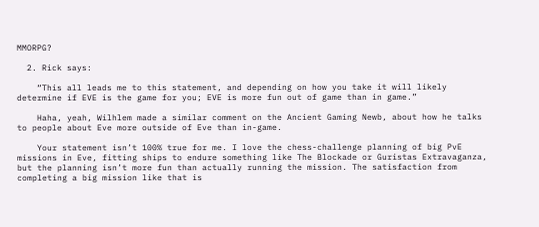MMORPG?

  2. Rick says:

    “This all leads me to this statement, and depending on how you take it will likely determine if EVE is the game for you; EVE is more fun out of game than in game.”

    Haha, yeah, Wilhlem made a similar comment on the Ancient Gaming Newb, about how he talks to people about Eve more outside of Eve than in-game.

    Your statement isn’t 100% true for me. I love the chess-challenge planning of big PvE missions in Eve, fitting ships to endure something like The Blockade or Guristas Extravaganza, but the planning isn’t more fun than actually running the mission. The satisfaction from completing a big mission like that is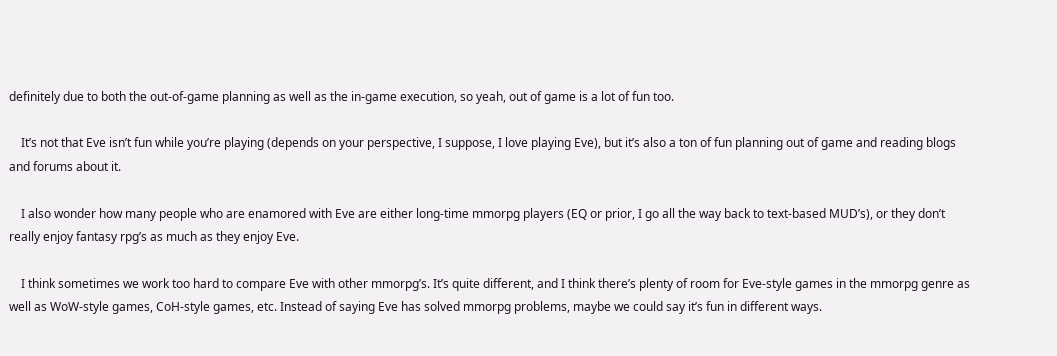definitely due to both the out-of-game planning as well as the in-game execution, so yeah, out of game is a lot of fun too.

    It’s not that Eve isn’t fun while you’re playing (depends on your perspective, I suppose, I love playing Eve), but it’s also a ton of fun planning out of game and reading blogs and forums about it.

    I also wonder how many people who are enamored with Eve are either long-time mmorpg players (EQ or prior, I go all the way back to text-based MUD’s), or they don’t really enjoy fantasy rpg’s as much as they enjoy Eve.

    I think sometimes we work too hard to compare Eve with other mmorpg’s. It’s quite different, and I think there’s plenty of room for Eve-style games in the mmorpg genre as well as WoW-style games, CoH-style games, etc. Instead of saying Eve has solved mmorpg problems, maybe we could say it’s fun in different ways.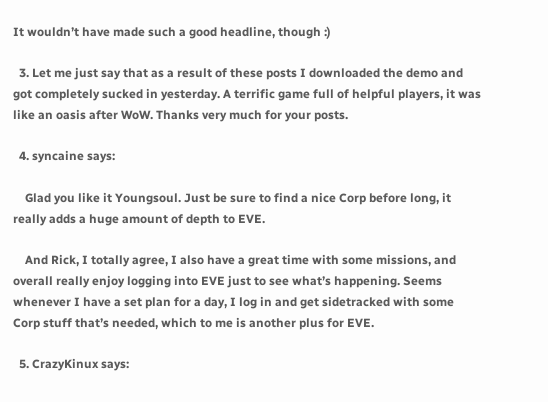It wouldn’t have made such a good headline, though :)

  3. Let me just say that as a result of these posts I downloaded the demo and got completely sucked in yesterday. A terrific game full of helpful players, it was like an oasis after WoW. Thanks very much for your posts.

  4. syncaine says:

    Glad you like it Youngsoul. Just be sure to find a nice Corp before long, it really adds a huge amount of depth to EVE.

    And Rick, I totally agree, I also have a great time with some missions, and overall really enjoy logging into EVE just to see what’s happening. Seems whenever I have a set plan for a day, I log in and get sidetracked with some Corp stuff that’s needed, which to me is another plus for EVE.

  5. CrazyKinux says: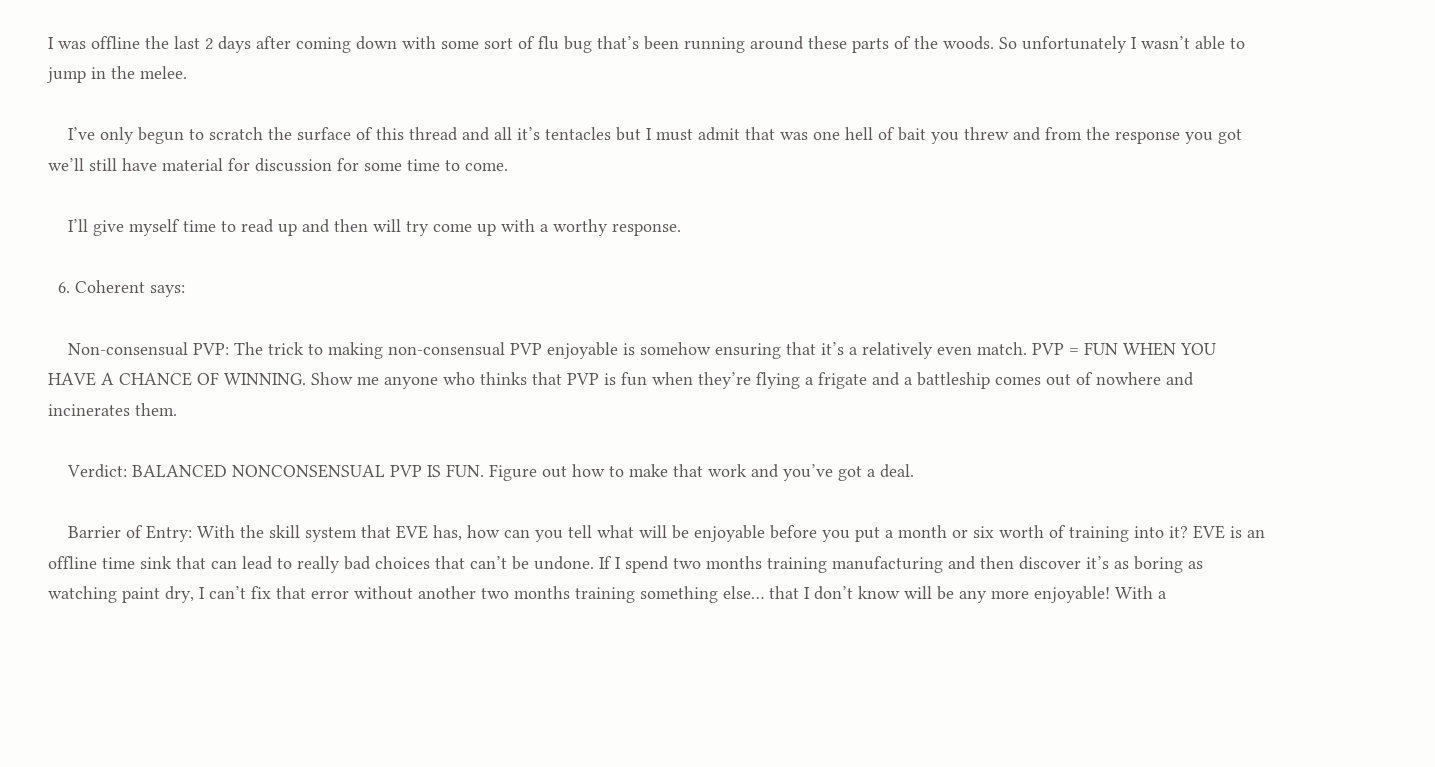I was offline the last 2 days after coming down with some sort of flu bug that’s been running around these parts of the woods. So unfortunately I wasn’t able to jump in the melee.

    I’ve only begun to scratch the surface of this thread and all it’s tentacles but I must admit that was one hell of bait you threw and from the response you got we’ll still have material for discussion for some time to come.

    I’ll give myself time to read up and then will try come up with a worthy response.

  6. Coherent says:

    Non-consensual PVP: The trick to making non-consensual PVP enjoyable is somehow ensuring that it’s a relatively even match. PVP = FUN WHEN YOU HAVE A CHANCE OF WINNING. Show me anyone who thinks that PVP is fun when they’re flying a frigate and a battleship comes out of nowhere and incinerates them.

    Verdict: BALANCED NONCONSENSUAL PVP IS FUN. Figure out how to make that work and you’ve got a deal.

    Barrier of Entry: With the skill system that EVE has, how can you tell what will be enjoyable before you put a month or six worth of training into it? EVE is an offline time sink that can lead to really bad choices that can’t be undone. If I spend two months training manufacturing and then discover it’s as boring as watching paint dry, I can’t fix that error without another two months training something else… that I don’t know will be any more enjoyable! With a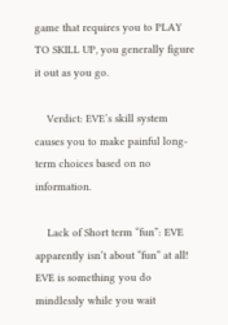game that requires you to PLAY TO SKILL UP, you generally figure it out as you go.

    Verdict: EVE’s skill system causes you to make painful long-term choices based on no information.

    Lack of Short term “fun”: EVE apparently isn’t about “fun” at all! EVE is something you do mindlessly while you wait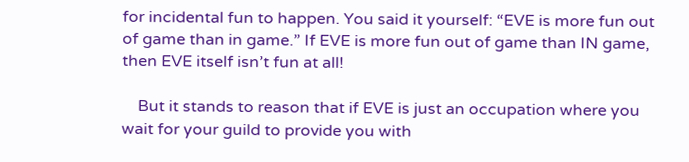for incidental fun to happen. You said it yourself: “EVE is more fun out of game than in game.” If EVE is more fun out of game than IN game, then EVE itself isn’t fun at all!

    But it stands to reason that if EVE is just an occupation where you wait for your guild to provide you with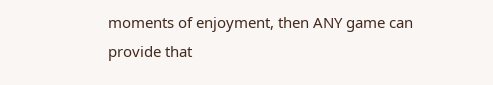moments of enjoyment, then ANY game can provide that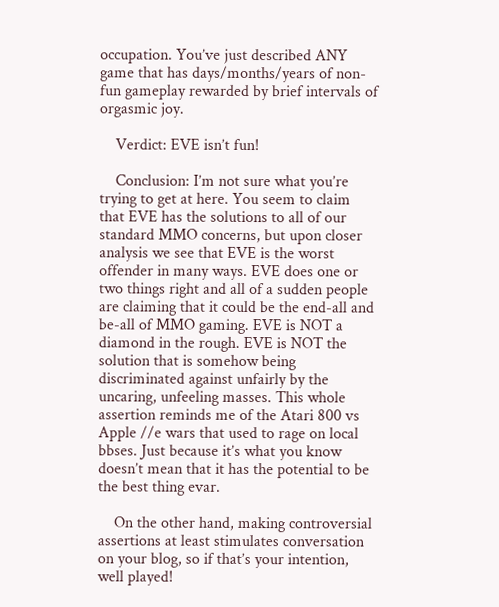occupation. You’ve just described ANY game that has days/months/years of non-fun gameplay rewarded by brief intervals of orgasmic joy.

    Verdict: EVE isn’t fun!

    Conclusion: I’m not sure what you’re trying to get at here. You seem to claim that EVE has the solutions to all of our standard MMO concerns, but upon closer analysis we see that EVE is the worst offender in many ways. EVE does one or two things right and all of a sudden people are claiming that it could be the end-all and be-all of MMO gaming. EVE is NOT a diamond in the rough. EVE is NOT the solution that is somehow being discriminated against unfairly by the uncaring, unfeeling masses. This whole assertion reminds me of the Atari 800 vs Apple //e wars that used to rage on local bbses. Just because it’s what you know doesn’t mean that it has the potential to be the best thing evar.

    On the other hand, making controversial assertions at least stimulates conversation on your blog, so if that’s your intention, well played!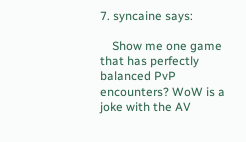7. syncaine says:

    Show me one game that has perfectly balanced PvP encounters? WoW is a joke with the AV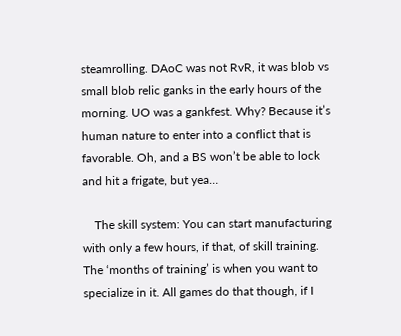steamrolling. DAoC was not RvR, it was blob vs small blob relic ganks in the early hours of the morning. UO was a gankfest. Why? Because it’s human nature to enter into a conflict that is favorable. Oh, and a BS won’t be able to lock and hit a frigate, but yea…

    The skill system: You can start manufacturing with only a few hours, if that, of skill training. The ‘months of training’ is when you want to specialize in it. All games do that though, if I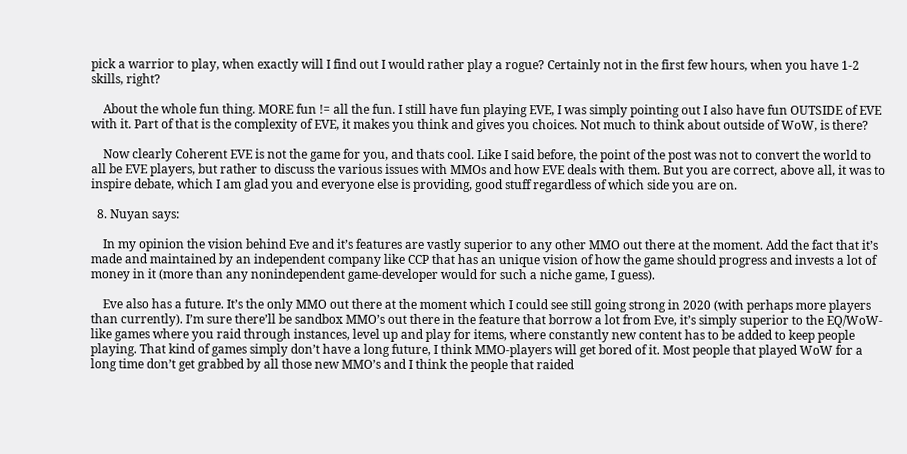pick a warrior to play, when exactly will I find out I would rather play a rogue? Certainly not in the first few hours, when you have 1-2 skills, right?

    About the whole fun thing. MORE fun != all the fun. I still have fun playing EVE, I was simply pointing out I also have fun OUTSIDE of EVE with it. Part of that is the complexity of EVE, it makes you think and gives you choices. Not much to think about outside of WoW, is there?

    Now clearly Coherent EVE is not the game for you, and thats cool. Like I said before, the point of the post was not to convert the world to all be EVE players, but rather to discuss the various issues with MMOs and how EVE deals with them. But you are correct, above all, it was to inspire debate, which I am glad you and everyone else is providing, good stuff regardless of which side you are on.

  8. Nuyan says:

    In my opinion the vision behind Eve and it’s features are vastly superior to any other MMO out there at the moment. Add the fact that it’s made and maintained by an independent company like CCP that has an unique vision of how the game should progress and invests a lot of money in it (more than any nonindependent game-developer would for such a niche game, I guess).

    Eve also has a future. It’s the only MMO out there at the moment which I could see still going strong in 2020 (with perhaps more players than currently). I’m sure there’ll be sandbox MMO’s out there in the feature that borrow a lot from Eve, it’s simply superior to the EQ/WoW-like games where you raid through instances, level up and play for items, where constantly new content has to be added to keep people playing. That kind of games simply don’t have a long future, I think MMO-players will get bored of it. Most people that played WoW for a long time don’t get grabbed by all those new MMO’s and I think the people that raided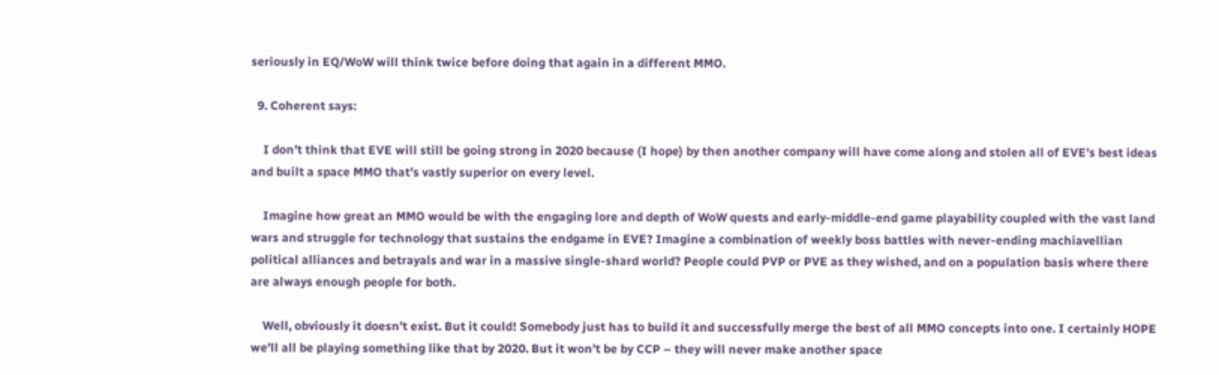seriously in EQ/WoW will think twice before doing that again in a different MMO.

  9. Coherent says:

    I don’t think that EVE will still be going strong in 2020 because (I hope) by then another company will have come along and stolen all of EVE’s best ideas and built a space MMO that’s vastly superior on every level.

    Imagine how great an MMO would be with the engaging lore and depth of WoW quests and early-middle-end game playability coupled with the vast land wars and struggle for technology that sustains the endgame in EVE? Imagine a combination of weekly boss battles with never-ending machiavellian political alliances and betrayals and war in a massive single-shard world? People could PVP or PVE as they wished, and on a population basis where there are always enough people for both.

    Well, obviously it doesn’t exist. But it could! Somebody just has to build it and successfully merge the best of all MMO concepts into one. I certainly HOPE we’ll all be playing something like that by 2020. But it won’t be by CCP – they will never make another space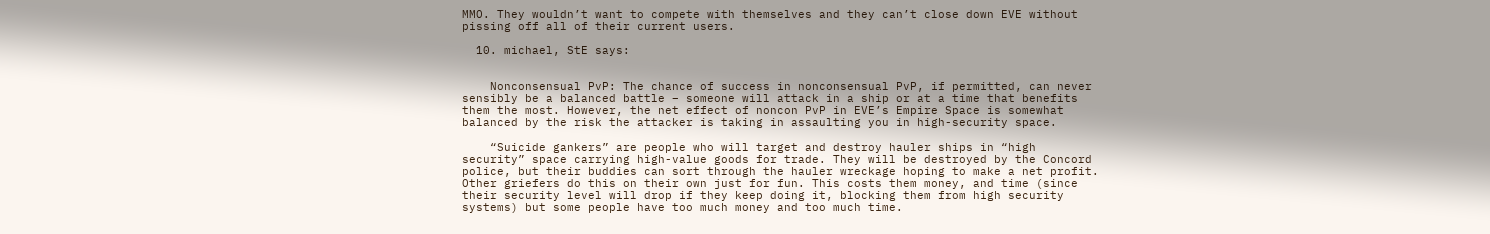MMO. They wouldn’t want to compete with themselves and they can’t close down EVE without pissing off all of their current users.

  10. michael, StE says:


    Nonconsensual PvP: The chance of success in nonconsensual PvP, if permitted, can never sensibly be a balanced battle – someone will attack in a ship or at a time that benefits them the most. However, the net effect of noncon PvP in EVE’s Empire Space is somewhat balanced by the risk the attacker is taking in assaulting you in high-security space.

    “Suicide gankers” are people who will target and destroy hauler ships in “high security” space carrying high-value goods for trade. They will be destroyed by the Concord police, but their buddies can sort through the hauler wreckage hoping to make a net profit. Other griefers do this on their own just for fun. This costs them money, and time (since their security level will drop if they keep doing it, blocking them from high security systems) but some people have too much money and too much time.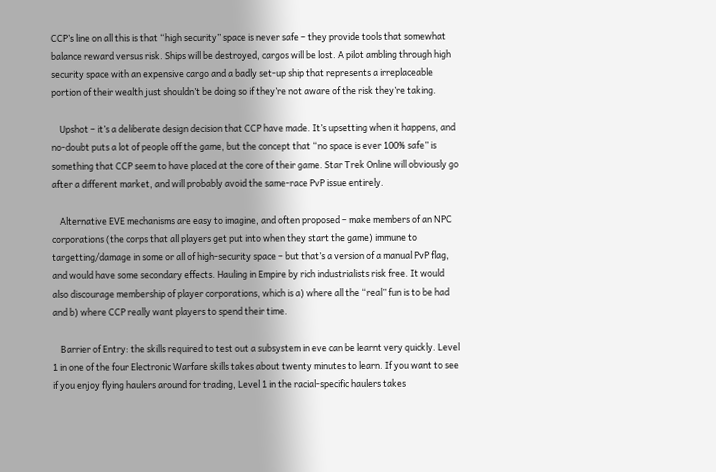CCP’s line on all this is that “high security” space is never safe – they provide tools that somewhat balance reward versus risk. Ships will be destroyed, cargos will be lost. A pilot ambling through high security space with an expensive cargo and a badly set-up ship that represents a irreplaceable portion of their wealth just shouldn’t be doing so if they’re not aware of the risk they’re taking.

    Upshot – it’s a deliberate design decision that CCP have made. It’s upsetting when it happens, and no-doubt puts a lot of people off the game, but the concept that “no space is ever 100% safe” is something that CCP seem to have placed at the core of their game. Star Trek Online will obviously go after a different market, and will probably avoid the same-race PvP issue entirely.

    Alternative EVE mechanisms are easy to imagine, and often proposed – make members of an NPC corporations (the corps that all players get put into when they start the game) immune to targetting/damage in some or all of high-security space – but that’s a version of a manual PvP flag, and would have some secondary effects. Hauling in Empire by rich industrialists risk free. It would also discourage membership of player corporations, which is a) where all the “real” fun is to be had and b) where CCP really want players to spend their time.

    Barrier of Entry: the skills required to test out a subsystem in eve can be learnt very quickly. Level 1 in one of the four Electronic Warfare skills takes about twenty minutes to learn. If you want to see if you enjoy flying haulers around for trading, Level 1 in the racial-specific haulers takes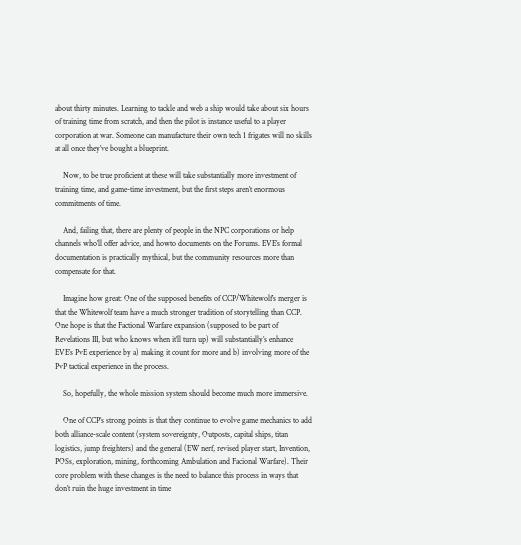about thirty minutes. Learning to tackle and web a ship would take about six hours of training time from scratch, and then the pilot is instance useful to a player corporation at war. Someone can manufacture their own tech 1 frigates will no skills at all once they’ve bought a blueprint.

    Now, to be true proficient at these will take substantially more investment of training time, and game-time investment, but the first steps aren’t enormous commitments of time.

    And, failing that, there are plenty of people in the NPC corporations or help channels who’ll offer advice, and howto documents on the Forums. EVE’s formal documentation is practically mythical, but the community resources more than compensate for that.

    Imagine how great: One of the supposed benefits of CCP/Whitewolf’s merger is that the Whitewolf team have a much stronger tradition of storytelling than CCP. One hope is that the Factional Warfare expansion (supposed to be part of Revelations III, but who knows when it’ll turn up) will substantially’s enhance EVE’s PvE experience by a) making it count for more and b) involving more of the PvP tactical experience in the process.

    So, hopefully, the whole mission system should become much more immersive.

    One of CCP’s strong points is that they continue to evolve game mechanics to add both alliance-scale content (system sovereignty, Outposts, capital ships, titan logistics, jump freighters) and the general (EW nerf, revised player start, Invention, POSs, exploration, mining, forthcoming Ambulation and Facional Warfare). Their core problem with these changes is the need to balance this process in ways that don’t ruin the huge investment in time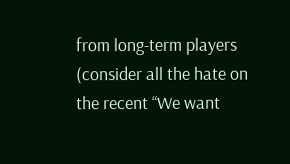from long-term players (consider all the hate on the recent “We want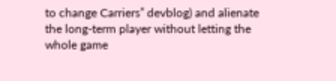to change Carriers” devblog) and alienate the long-term player without letting the whole game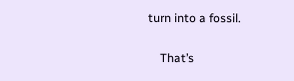turn into a fossil.

    That’s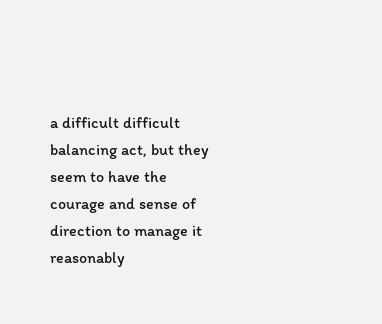a difficult difficult balancing act, but they seem to have the courage and sense of direction to manage it reasonably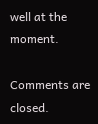well at the moment.

Comments are closed.